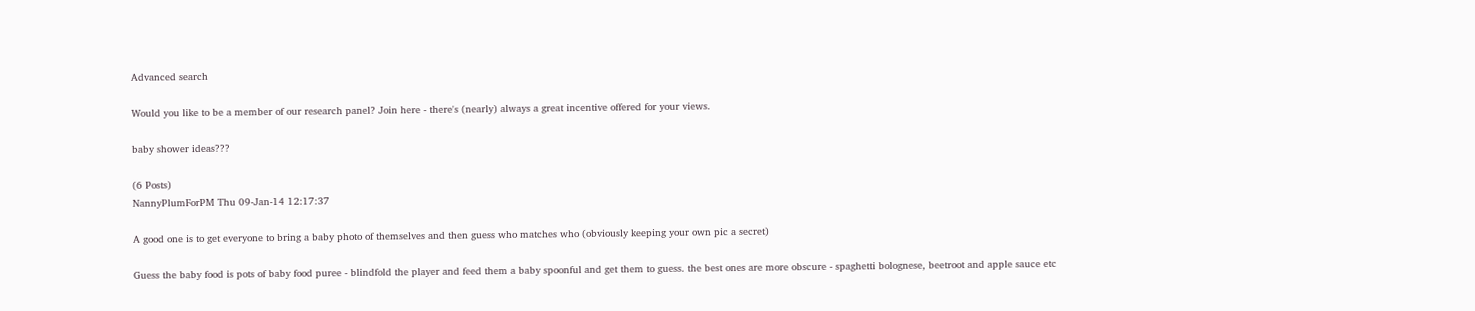Advanced search

Would you like to be a member of our research panel? Join here - there's (nearly) always a great incentive offered for your views.

baby shower ideas???

(6 Posts)
NannyPlumForPM Thu 09-Jan-14 12:17:37

A good one is to get everyone to bring a baby photo of themselves and then guess who matches who (obviously keeping your own pic a secret)

Guess the baby food is pots of baby food puree - blindfold the player and feed them a baby spoonful and get them to guess. the best ones are more obscure - spaghetti bolognese, beetroot and apple sauce etc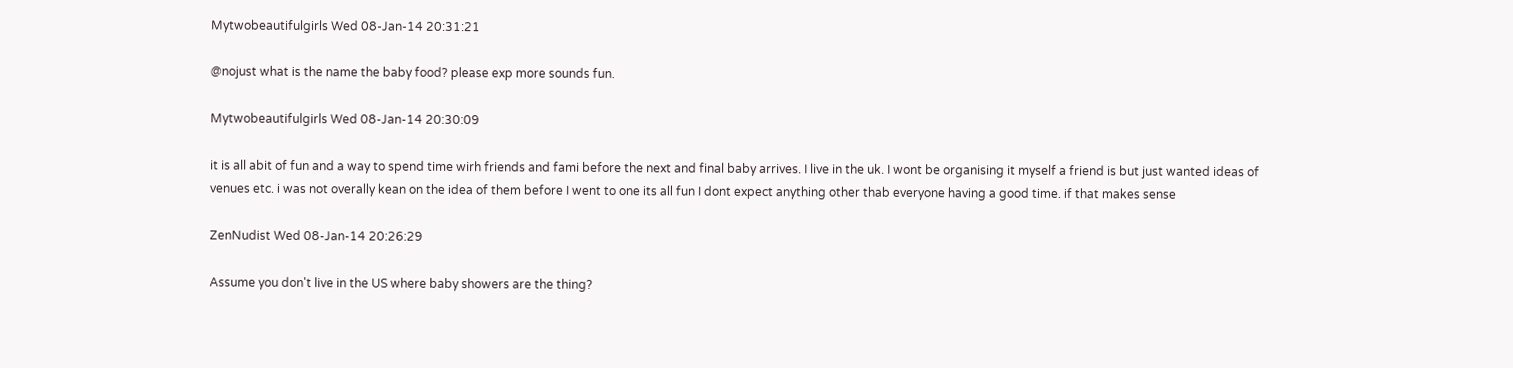Mytwobeautifulgirls Wed 08-Jan-14 20:31:21

@nojust what is the name the baby food? please exp more sounds fun.

Mytwobeautifulgirls Wed 08-Jan-14 20:30:09

it is all abit of fun and a way to spend time wirh friends and fami before the next and final baby arrives. I live in the uk. I wont be organising it myself a friend is but just wanted ideas of venues etc. i was not overally kean on the idea of them before I went to one its all fun I dont expect anything other thab everyone having a good time. if that makes sense

ZenNudist Wed 08-Jan-14 20:26:29

Assume you don't live in the US where baby showers are the thing?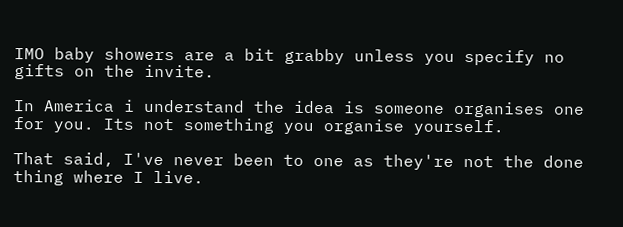IMO baby showers are a bit grabby unless you specify no gifts on the invite.

In America i understand the idea is someone organises one for you. Its not something you organise yourself.

That said, I've never been to one as they're not the done thing where I live.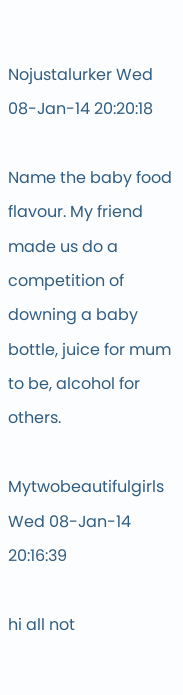Nojustalurker Wed 08-Jan-14 20:20:18

Name the baby food flavour. My friend made us do a competition of downing a baby bottle, juice for mum to be, alcohol for others.

Mytwobeautifulgirls Wed 08-Jan-14 20:16:39

hi all not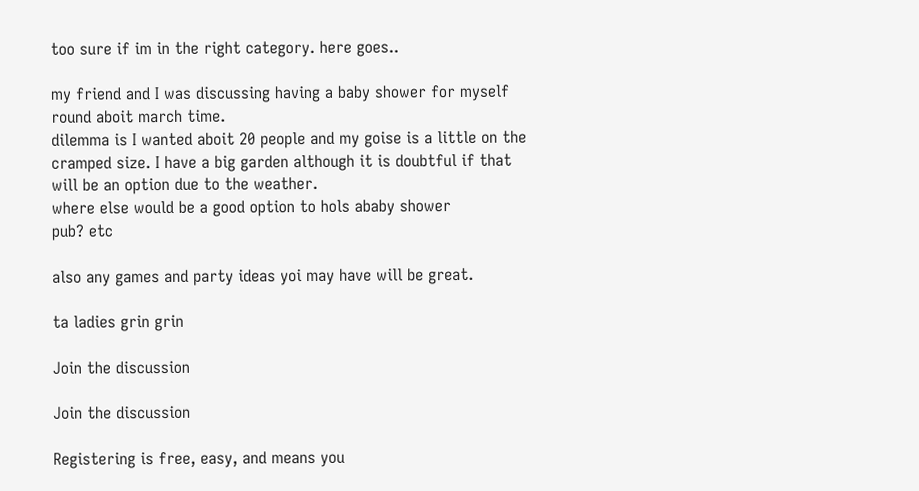too sure if im in the right category. here goes..

my friend and I was discussing having a baby shower for myself round aboit march time.
dilemma is I wanted aboit 20 people and my goise is a little on the cramped size. I have a big garden although it is doubtful if that will be an option due to the weather.
where else would be a good option to hols ababy shower
pub? etc

also any games and party ideas yoi may have will be great.

ta ladies grin grin

Join the discussion

Join the discussion

Registering is free, easy, and means you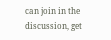can join in the discussion, get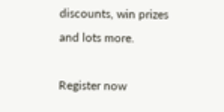discounts, win prizes and lots more.

Register now